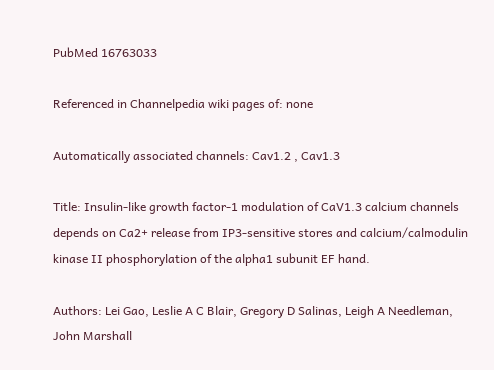PubMed 16763033

Referenced in Channelpedia wiki pages of: none

Automatically associated channels: Cav1.2 , Cav1.3

Title: Insulin-like growth factor-1 modulation of CaV1.3 calcium channels depends on Ca2+ release from IP3-sensitive stores and calcium/calmodulin kinase II phosphorylation of the alpha1 subunit EF hand.

Authors: Lei Gao, Leslie A C Blair, Gregory D Salinas, Leigh A Needleman, John Marshall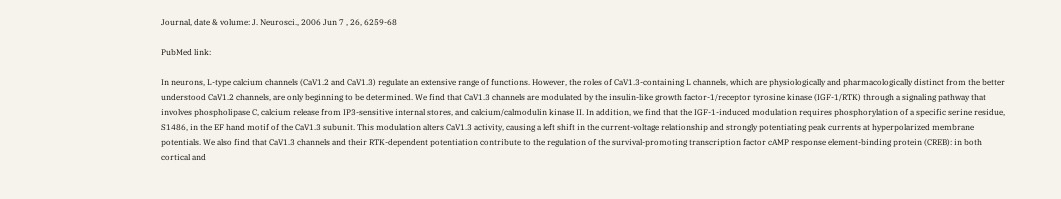Journal, date & volume: J. Neurosci., 2006 Jun 7 , 26, 6259-68

PubMed link:

In neurons, L-type calcium channels (CaV1.2 and CaV1.3) regulate an extensive range of functions. However, the roles of CaV1.3-containing L channels, which are physiologically and pharmacologically distinct from the better understood CaV1.2 channels, are only beginning to be determined. We find that CaV1.3 channels are modulated by the insulin-like growth factor-1/receptor tyrosine kinase (IGF-1/RTK) through a signaling pathway that involves phospholipase C, calcium release from IP3-sensitive internal stores, and calcium/calmodulin kinase II. In addition, we find that the IGF-1-induced modulation requires phosphorylation of a specific serine residue, S1486, in the EF hand motif of the CaV1.3 subunit. This modulation alters CaV1.3 activity, causing a left shift in the current-voltage relationship and strongly potentiating peak currents at hyperpolarized membrane potentials. We also find that CaV1.3 channels and their RTK-dependent potentiation contribute to the regulation of the survival-promoting transcription factor cAMP response element-binding protein (CREB): in both cortical and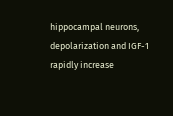hippocampal neurons, depolarization and IGF-1 rapidly increase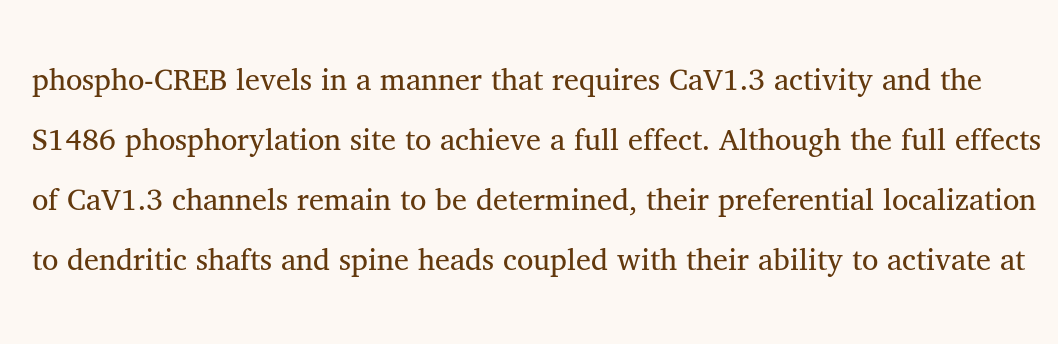phospho-CREB levels in a manner that requires CaV1.3 activity and the S1486 phosphorylation site to achieve a full effect. Although the full effects of CaV1.3 channels remain to be determined, their preferential localization to dendritic shafts and spine heads coupled with their ability to activate at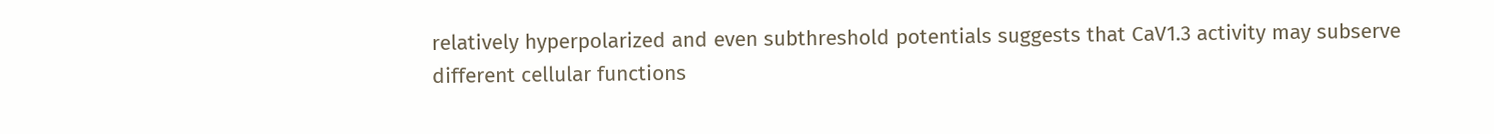relatively hyperpolarized and even subthreshold potentials suggests that CaV1.3 activity may subserve different cellular functions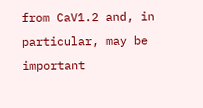from CaV1.2 and, in particular, may be important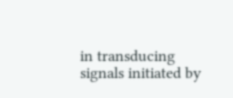in transducing signals initiated by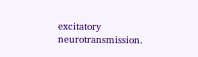excitatory neurotransmission.